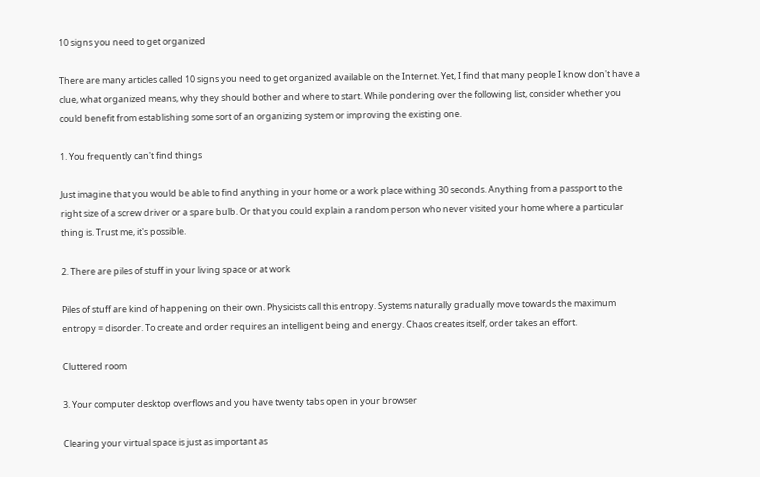10 signs you need to get organized

There are many articles called 10 signs you need to get organized available on the Internet. Yet, I find that many people I know don't have a clue, what organized means, why they should bother and where to start. While pondering over the following list, consider whether you could benefit from establishing some sort of an organizing system or improving the existing one.

1. You frequently can't find things

Just imagine that you would be able to find anything in your home or a work place withing 30 seconds. Anything from a passport to the right size of a screw driver or a spare bulb. Or that you could explain a random person who never visited your home where a particular thing is. Trust me, it's possible.

2. There are piles of stuff in your living space or at work

Piles of stuff are kind of happening on their own. Physicists call this entropy. Systems naturally gradually move towards the maximum entropy = disorder. To create and order requires an intelligent being and energy. Chaos creates itself, order takes an effort.

Cluttered room

3. Your computer desktop overflows and you have twenty tabs open in your browser

Clearing your virtual space is just as important as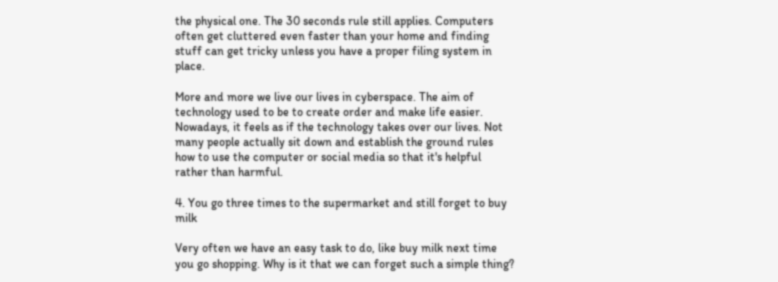the physical one. The 30 seconds rule still applies. Computers often get cluttered even faster than your home and finding stuff can get tricky unless you have a proper filing system in place.

More and more we live our lives in cyberspace. The aim of technology used to be to create order and make life easier. Nowadays, it feels as if the technology takes over our lives. Not many people actually sit down and establish the ground rules how to use the computer or social media so that it's helpful rather than harmful.

4. You go three times to the supermarket and still forget to buy milk

Very often we have an easy task to do, like buy milk next time you go shopping. Why is it that we can forget such a simple thing?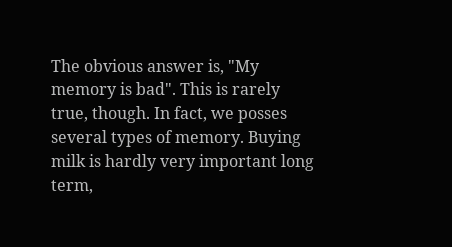The obvious answer is, "My memory is bad". This is rarely true, though. In fact, we posses several types of memory. Buying milk is hardly very important long term,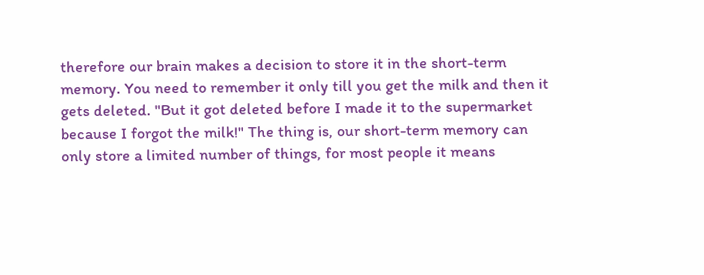therefore our brain makes a decision to store it in the short-term memory. You need to remember it only till you get the milk and then it gets deleted. "But it got deleted before I made it to the supermarket because I forgot the milk!" The thing is, our short-term memory can only store a limited number of things, for most people it means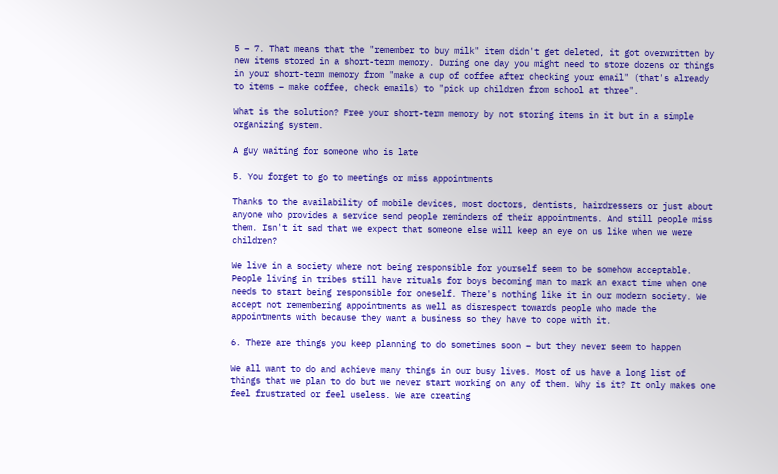5 – 7. That means that the "remember to buy milk" item didn't get deleted, it got overwritten by new items stored in a short-term memory. During one day you might need to store dozens or things in your short-term memory from "make a cup of coffee after checking your email" (that's already to items – make coffee, check emails) to "pick up children from school at three".

What is the solution? Free your short-term memory by not storing items in it but in a simple organizing system.

A guy waiting for someone who is late

5. You forget to go to meetings or miss appointments

Thanks to the availability of mobile devices, most doctors, dentists, hairdressers or just about anyone who provides a service send people reminders of their appointments. And still people miss them. Isn't it sad that we expect that someone else will keep an eye on us like when we were children?

We live in a society where not being responsible for yourself seem to be somehow acceptable. People living in tribes still have rituals for boys becoming man to mark an exact time when one needs to start being responsible for oneself. There's nothing like it in our modern society. We accept not remembering appointments as well as disrespect towards people who made the appointments with because they want a business so they have to cope with it.

6. There are things you keep planning to do sometimes soon – but they never seem to happen

We all want to do and achieve many things in our busy lives. Most of us have a long list of things that we plan to do but we never start working on any of them. Why is it? It only makes one feel frustrated or feel useless. We are creating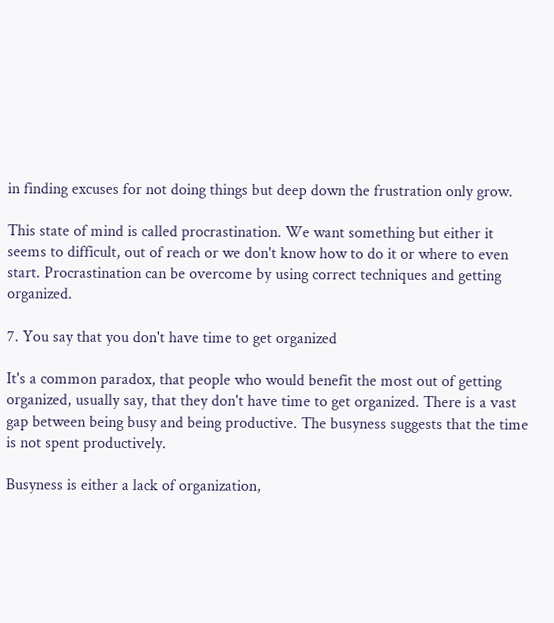in finding excuses for not doing things but deep down the frustration only grow.

This state of mind is called procrastination. We want something but either it seems to difficult, out of reach or we don't know how to do it or where to even start. Procrastination can be overcome by using correct techniques and getting organized.

7. You say that you don't have time to get organized

It's a common paradox, that people who would benefit the most out of getting organized, usually say, that they don't have time to get organized. There is a vast gap between being busy and being productive. The busyness suggests that the time is not spent productively.

Busyness is either a lack of organization,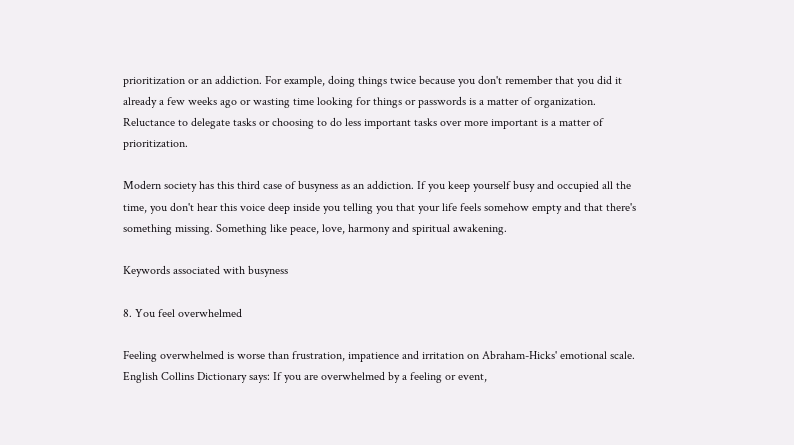prioritization or an addiction. For example, doing things twice because you don't remember that you did it already a few weeks ago or wasting time looking for things or passwords is a matter of organization. Reluctance to delegate tasks or choosing to do less important tasks over more important is a matter of prioritization.

Modern society has this third case of busyness as an addiction. If you keep yourself busy and occupied all the time, you don't hear this voice deep inside you telling you that your life feels somehow empty and that there's something missing. Something like peace, love, harmony and spiritual awakening.

Keywords associated with busyness

8. You feel overwhelmed

Feeling overwhelmed is worse than frustration, impatience and irritation on Abraham-Hicks' emotional scale. English Collins Dictionary says: If you are overwhelmed by a feeling or event,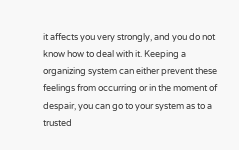it affects you very strongly, and you do not know how to deal with it. Keeping a organizing system can either prevent these feelings from occurring or in the moment of despair, you can go to your system as to a trusted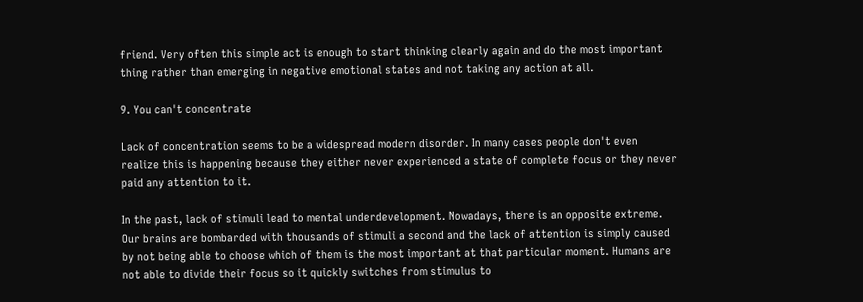friend. Very often this simple act is enough to start thinking clearly again and do the most important thing rather than emerging in negative emotional states and not taking any action at all.

9. You can't concentrate

Lack of concentration seems to be a widespread modern disorder. In many cases people don't even realize this is happening because they either never experienced a state of complete focus or they never paid any attention to it.

In the past, lack of stimuli lead to mental underdevelopment. Nowadays, there is an opposite extreme. Our brains are bombarded with thousands of stimuli a second and the lack of attention is simply caused by not being able to choose which of them is the most important at that particular moment. Humans are not able to divide their focus so it quickly switches from stimulus to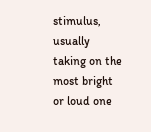stimulus, usually taking on the most bright or loud one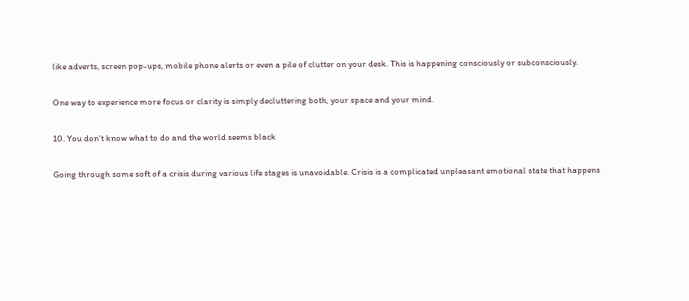like adverts, screen pop-ups, mobile phone alerts or even a pile of clutter on your desk. This is happening consciously or subconsciously.

One way to experience more focus or clarity is simply decluttering both, your space and your mind.

10. You don't know what to do and the world seems black

Going through some soft of a crisis during various life stages is unavoidable. Crisis is a complicated unpleasant emotional state that happens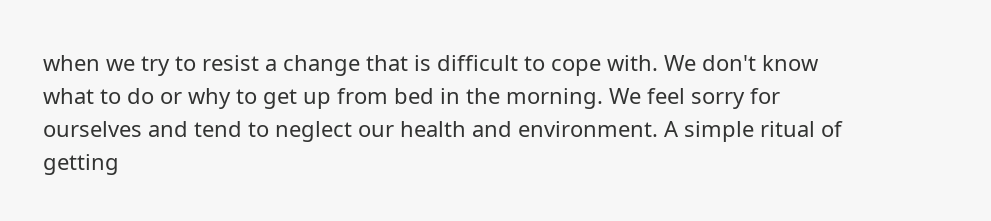when we try to resist a change that is difficult to cope with. We don't know what to do or why to get up from bed in the morning. We feel sorry for ourselves and tend to neglect our health and environment. A simple ritual of getting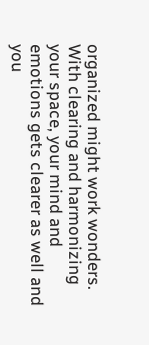organized might work wonders. With clearing and harmonizing your space, your mind and emotions gets clearer as well and you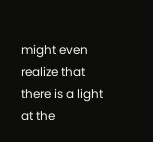might even realize that there is a light at the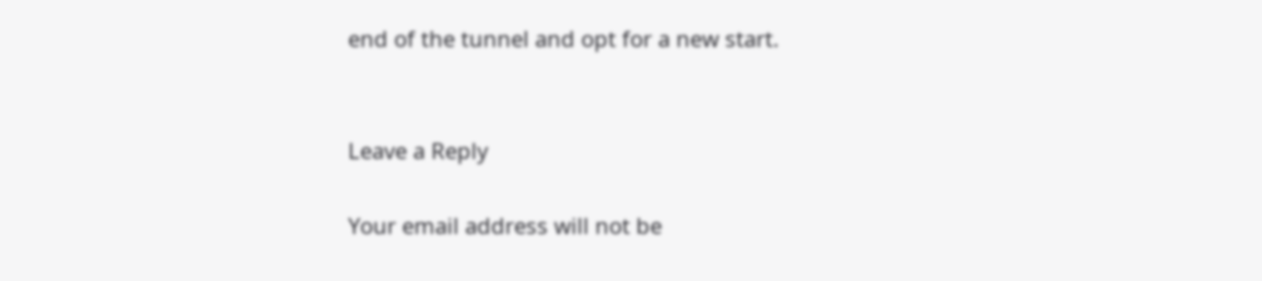end of the tunnel and opt for a new start.


Leave a Reply

Your email address will not be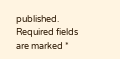published. Required fields are marked *